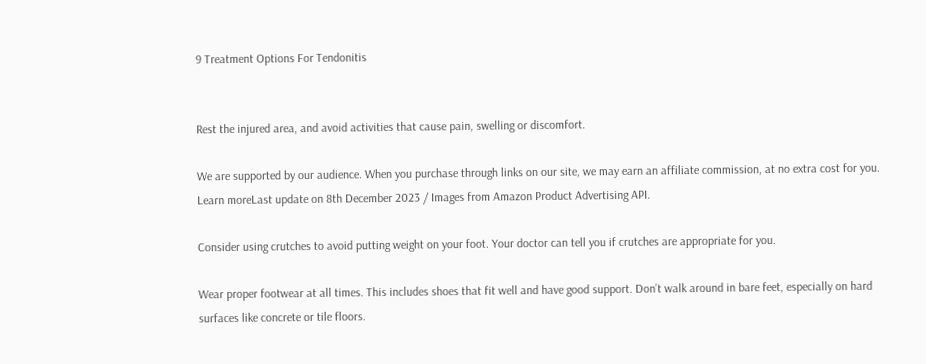9 Treatment Options For Tendonitis


Rest the injured area, and avoid activities that cause pain, swelling or discomfort.

We are supported by our audience. When you purchase through links on our site, we may earn an affiliate commission, at no extra cost for you. Learn moreLast update on 8th December 2023 / Images from Amazon Product Advertising API.

Consider using crutches to avoid putting weight on your foot. Your doctor can tell you if crutches are appropriate for you.

Wear proper footwear at all times. This includes shoes that fit well and have good support. Don’t walk around in bare feet, especially on hard surfaces like concrete or tile floors.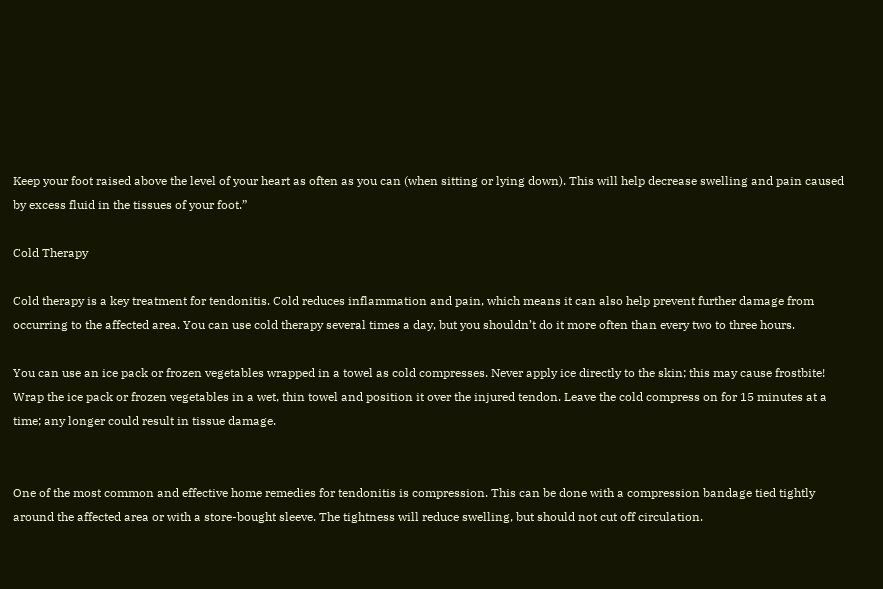Keep your foot raised above the level of your heart as often as you can (when sitting or lying down). This will help decrease swelling and pain caused by excess fluid in the tissues of your foot.”

Cold Therapy

Cold therapy is a key treatment for tendonitis. Cold reduces inflammation and pain, which means it can also help prevent further damage from occurring to the affected area. You can use cold therapy several times a day, but you shouldn’t do it more often than every two to three hours.

You can use an ice pack or frozen vegetables wrapped in a towel as cold compresses. Never apply ice directly to the skin; this may cause frostbite! Wrap the ice pack or frozen vegetables in a wet, thin towel and position it over the injured tendon. Leave the cold compress on for 15 minutes at a time; any longer could result in tissue damage.


One of the most common and effective home remedies for tendonitis is compression. This can be done with a compression bandage tied tightly around the affected area or with a store-bought sleeve. The tightness will reduce swelling, but should not cut off circulation.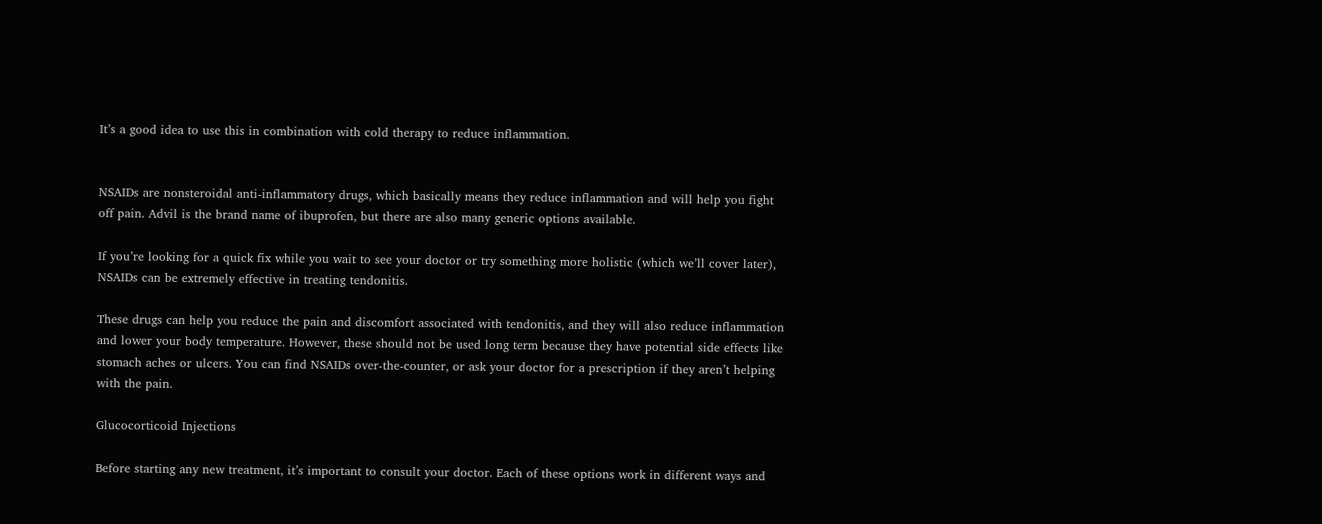It’s a good idea to use this in combination with cold therapy to reduce inflammation.


NSAIDs are nonsteroidal anti-inflammatory drugs, which basically means they reduce inflammation and will help you fight off pain. Advil is the brand name of ibuprofen, but there are also many generic options available.

If you’re looking for a quick fix while you wait to see your doctor or try something more holistic (which we’ll cover later), NSAIDs can be extremely effective in treating tendonitis.

These drugs can help you reduce the pain and discomfort associated with tendonitis, and they will also reduce inflammation and lower your body temperature. However, these should not be used long term because they have potential side effects like stomach aches or ulcers. You can find NSAIDs over-the-counter, or ask your doctor for a prescription if they aren’t helping with the pain.

Glucocorticoid Injections

Before starting any new treatment, it’s important to consult your doctor. Each of these options work in different ways and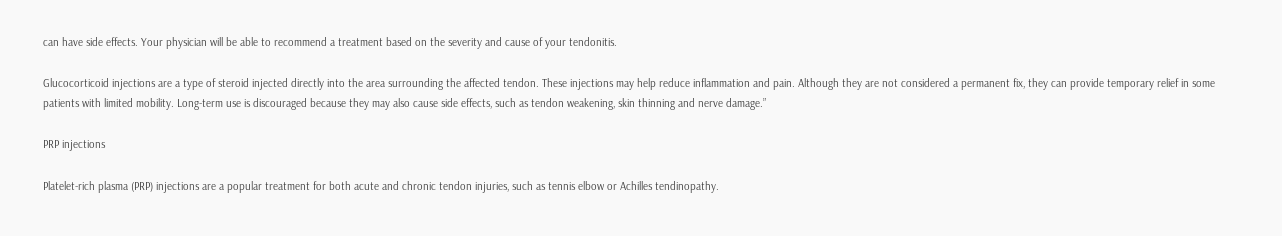can have side effects. Your physician will be able to recommend a treatment based on the severity and cause of your tendonitis.

Glucocorticoid injections are a type of steroid injected directly into the area surrounding the affected tendon. These injections may help reduce inflammation and pain. Although they are not considered a permanent fix, they can provide temporary relief in some patients with limited mobility. Long-term use is discouraged because they may also cause side effects, such as tendon weakening, skin thinning and nerve damage.”

PRP injections

Platelet-rich plasma (PRP) injections are a popular treatment for both acute and chronic tendon injuries, such as tennis elbow or Achilles tendinopathy.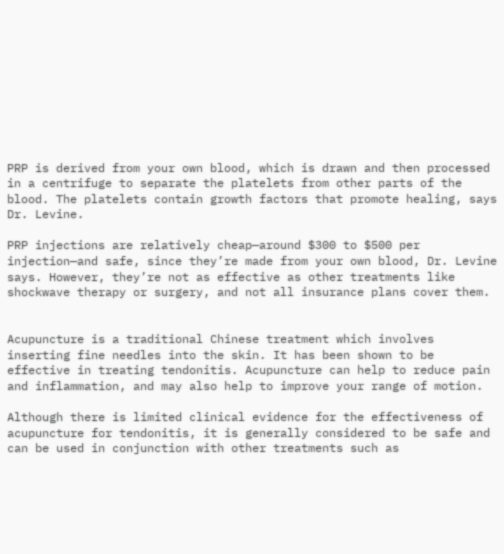PRP is derived from your own blood, which is drawn and then processed in a centrifuge to separate the platelets from other parts of the blood. The platelets contain growth factors that promote healing, says Dr. Levine.

PRP injections are relatively cheap—around $300 to $500 per injection—and safe, since they’re made from your own blood, Dr. Levine says. However, they’re not as effective as other treatments like shockwave therapy or surgery, and not all insurance plans cover them.


Acupuncture is a traditional Chinese treatment which involves inserting fine needles into the skin. It has been shown to be effective in treating tendonitis. Acupuncture can help to reduce pain and inflammation, and may also help to improve your range of motion.

Although there is limited clinical evidence for the effectiveness of acupuncture for tendonitis, it is generally considered to be safe and can be used in conjunction with other treatments such as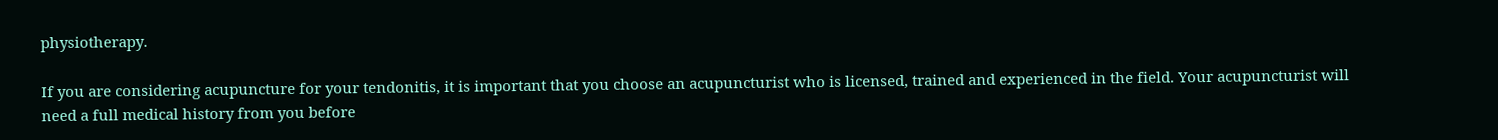physiotherapy.

If you are considering acupuncture for your tendonitis, it is important that you choose an acupuncturist who is licensed, trained and experienced in the field. Your acupuncturist will need a full medical history from you before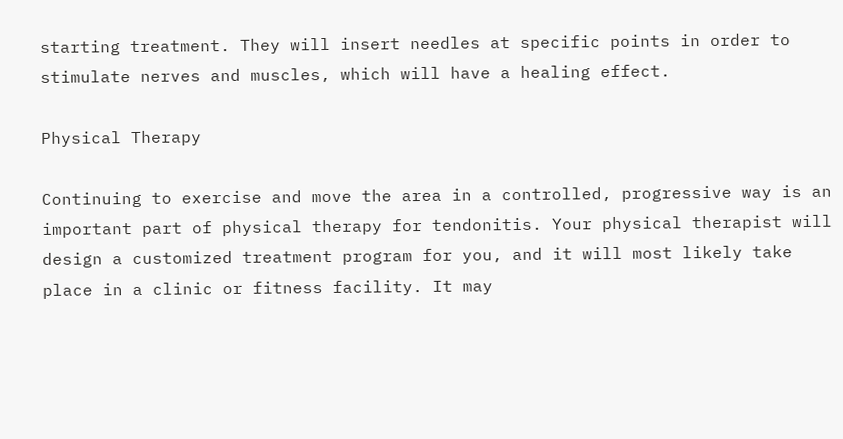starting treatment. They will insert needles at specific points in order to stimulate nerves and muscles, which will have a healing effect.

Physical Therapy

Continuing to exercise and move the area in a controlled, progressive way is an important part of physical therapy for tendonitis. Your physical therapist will design a customized treatment program for you, and it will most likely take place in a clinic or fitness facility. It may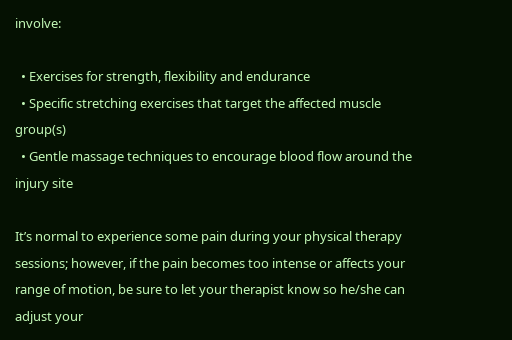involve:

  • Exercises for strength, flexibility and endurance
  • Specific stretching exercises that target the affected muscle group(s)
  • Gentle massage techniques to encourage blood flow around the injury site

It’s normal to experience some pain during your physical therapy sessions; however, if the pain becomes too intense or affects your range of motion, be sure to let your therapist know so he/she can adjust your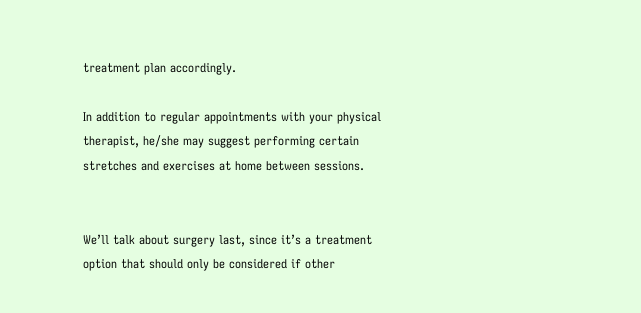treatment plan accordingly.

In addition to regular appointments with your physical therapist, he/she may suggest performing certain stretches and exercises at home between sessions.


We’ll talk about surgery last, since it’s a treatment option that should only be considered if other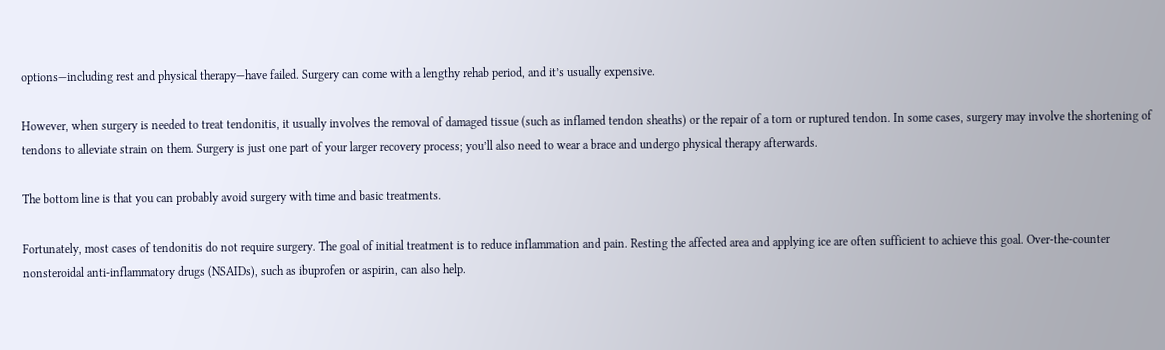options—including rest and physical therapy—have failed. Surgery can come with a lengthy rehab period, and it’s usually expensive.

However, when surgery is needed to treat tendonitis, it usually involves the removal of damaged tissue (such as inflamed tendon sheaths) or the repair of a torn or ruptured tendon. In some cases, surgery may involve the shortening of tendons to alleviate strain on them. Surgery is just one part of your larger recovery process; you’ll also need to wear a brace and undergo physical therapy afterwards.

The bottom line is that you can probably avoid surgery with time and basic treatments.

Fortunately, most cases of tendonitis do not require surgery. The goal of initial treatment is to reduce inflammation and pain. Resting the affected area and applying ice are often sufficient to achieve this goal. Over-the-counter nonsteroidal anti-inflammatory drugs (NSAIDs), such as ibuprofen or aspirin, can also help.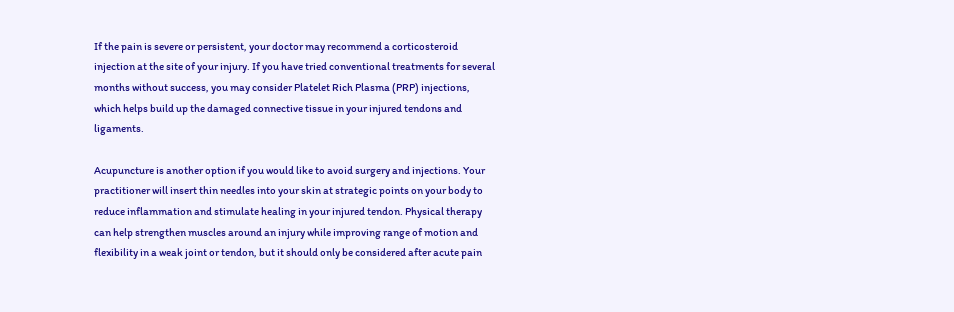If the pain is severe or persistent, your doctor may recommend a corticosteroid injection at the site of your injury. If you have tried conventional treatments for several months without success, you may consider Platelet Rich Plasma (PRP) injections, which helps build up the damaged connective tissue in your injured tendons and ligaments.

Acupuncture is another option if you would like to avoid surgery and injections. Your practitioner will insert thin needles into your skin at strategic points on your body to reduce inflammation and stimulate healing in your injured tendon. Physical therapy can help strengthen muscles around an injury while improving range of motion and flexibility in a weak joint or tendon, but it should only be considered after acute pain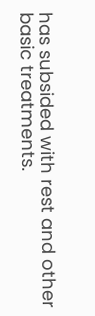has subsided with rest and other basic treatments.